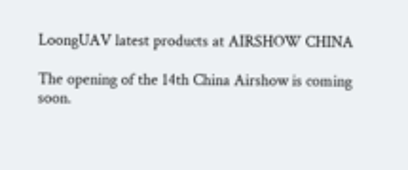LoongUAV latest products at AIRSHOW CHINA

The opening of the 14th China Airshow is coming soon.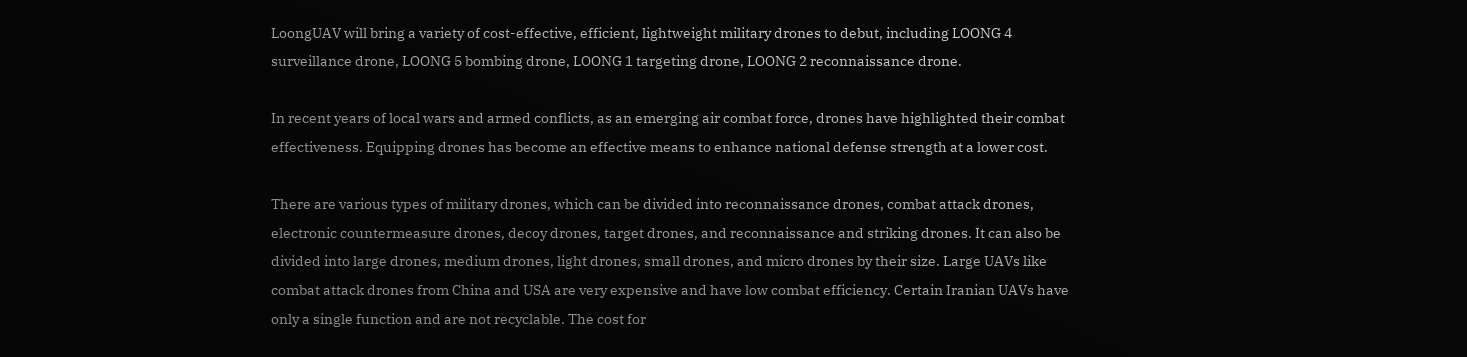LoongUAV will bring a variety of cost-effective, efficient, lightweight military drones to debut, including LOONG 4 surveillance drone, LOONG 5 bombing drone, LOONG 1 targeting drone, LOONG 2 reconnaissance drone.

In recent years of local wars and armed conflicts, as an emerging air combat force, drones have highlighted their combat effectiveness. Equipping drones has become an effective means to enhance national defense strength at a lower cost.

There are various types of military drones, which can be divided into reconnaissance drones, combat attack drones, electronic countermeasure drones, decoy drones, target drones, and reconnaissance and striking drones. It can also be divided into large drones, medium drones, light drones, small drones, and micro drones by their size. Large UAVs like combat attack drones from China and USA are very expensive and have low combat efficiency. Certain Iranian UAVs have only a single function and are not recyclable. The cost for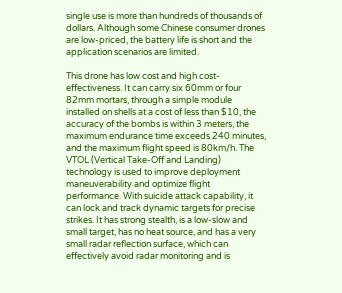single use is more than hundreds of thousands of dollars. Although some Chinese consumer drones are low-priced, the battery life is short and the application scenarios are limited.

This drone has low cost and high cost-effectiveness. It can carry six 60mm or four 82mm mortars, through a simple module installed on shells at a cost of less than $10, the accuracy of the bombs is within 3 meters, the maximum endurance time exceeds 240 minutes, and the maximum flight speed is 80km/h. The VTOL (Vertical Take-Off and Landing) technology is used to improve deployment maneuverability and optimize flight performance. With suicide attack capability, it can lock and track dynamic targets for precise strikes. It has strong stealth, is a low-slow and small target, has no heat source, and has a very small radar reflection surface, which can effectively avoid radar monitoring and is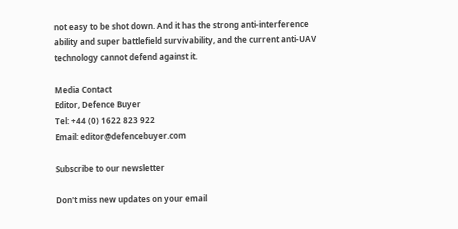not easy to be shot down. And it has the strong anti-interference ability and super battlefield survivability, and the current anti-UAV technology cannot defend against it.

Media Contact
Editor, Defence Buyer
Tel: +44 (0) 1622 823 922
Email: editor@defencebuyer.com

Subscribe to our newsletter

Don't miss new updates on your email